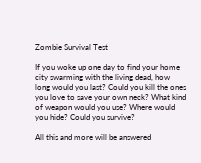Zombie Survival Test

If you woke up one day to find your home city swarming with the living dead, how long would you last? Could you kill the ones you love to save your own neck? What kind of weapon would you use? Where would you hide? Could you survive?

All this and more will be answered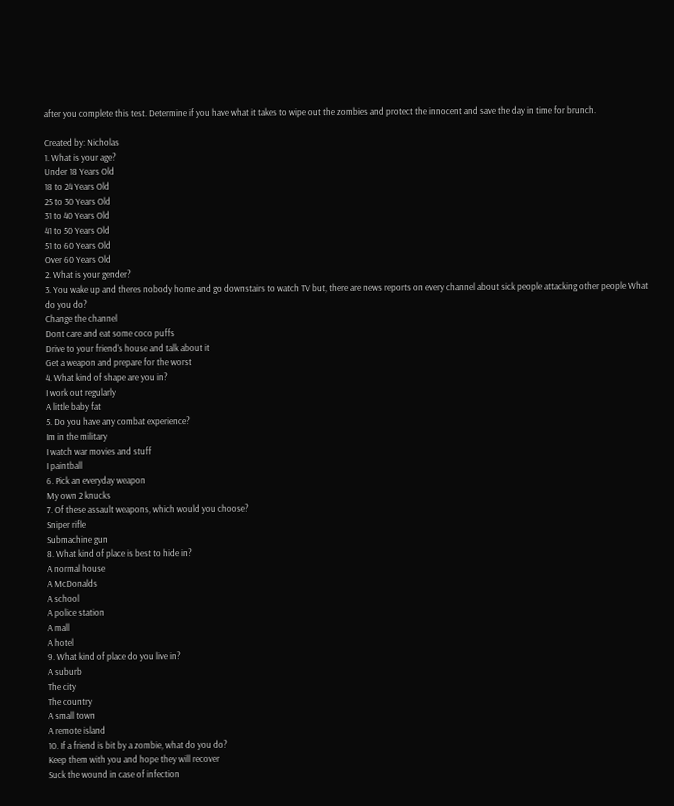after you complete this test. Determine if you have what it takes to wipe out the zombies and protect the innocent and save the day in time for brunch.

Created by: Nicholas
1. What is your age?
Under 18 Years Old
18 to 24 Years Old
25 to 30 Years Old
31 to 40 Years Old
41 to 50 Years Old
51 to 60 Years Old
Over 60 Years Old
2. What is your gender?
3. You wake up and theres nobody home and go downstairs to watch TV but, there are news reports on every channel about sick people attacking other people What do you do?
Change the channel
Dont care and eat some coco puffs
Drive to your friend's house and talk about it
Get a weapon and prepare for the worst
4. What kind of shape are you in?
I work out regularly
A little baby fat
5. Do you have any combat experience?
Im in the military
I watch war movies and stuff
I paintball
6. Pick an everyday weapon
My own 2 knucks
7. Of these assault weapons, which would you choose?
Sniper rifle
Submachine gun
8. What kind of place is best to hide in?
A normal house
A McDonalds
A school
A police station
A mall
A hotel
9. What kind of place do you live in?
A suburb
The city
The country
A small town
A remote island
10. If a friend is bit by a zombie, what do you do?
Keep them with you and hope they will recover
Suck the wound in case of infection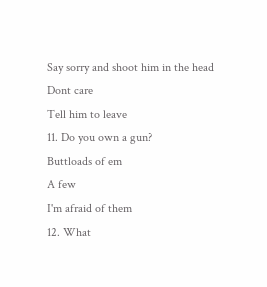Say sorry and shoot him in the head
Dont care
Tell him to leave
11. Do you own a gun?
Buttloads of em
A few
I'm afraid of them
12. What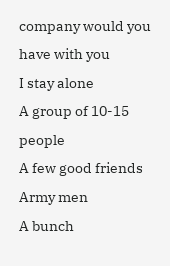company would you have with you
I stay alone
A group of 10-15 people
A few good friends
Army men
A bunch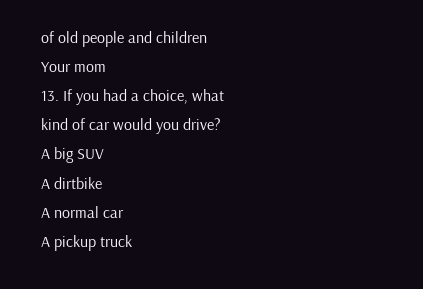of old people and children
Your mom
13. If you had a choice, what kind of car would you drive?
A big SUV
A dirtbike
A normal car
A pickup truck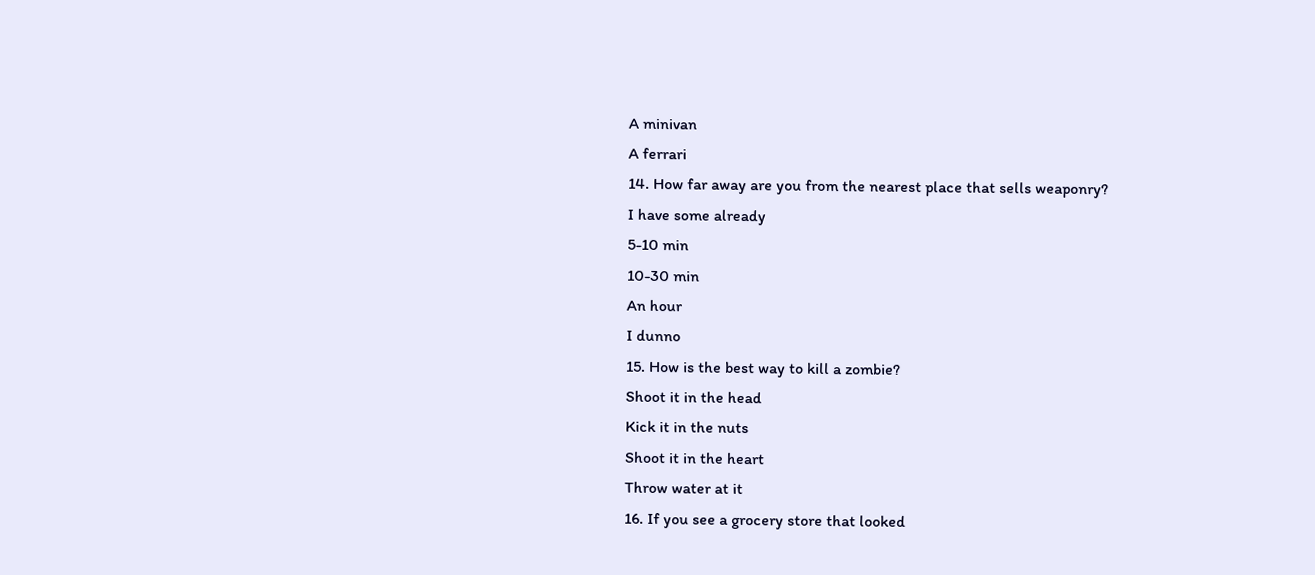A minivan
A ferrari
14. How far away are you from the nearest place that sells weaponry?
I have some already
5-10 min
10-30 min
An hour
I dunno
15. How is the best way to kill a zombie?
Shoot it in the head
Kick it in the nuts
Shoot it in the heart
Throw water at it
16. If you see a grocery store that looked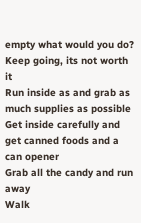empty what would you do?
Keep going, its not worth it
Run inside as and grab as much supplies as possible
Get inside carefully and get canned foods and a can opener
Grab all the candy and run away
Walk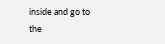inside and go to the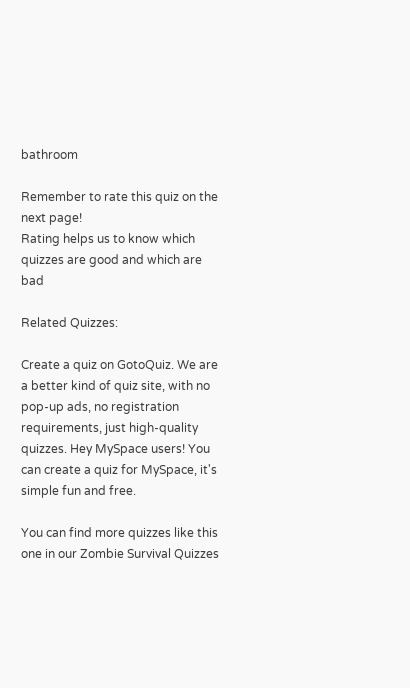bathroom

Remember to rate this quiz on the next page!
Rating helps us to know which quizzes are good and which are bad

Related Quizzes:

Create a quiz on GotoQuiz. We are a better kind of quiz site, with no pop-up ads, no registration requirements, just high-quality quizzes. Hey MySpace users! You can create a quiz for MySpace, it's simple fun and free.

You can find more quizzes like this one in our Zombie Survival Quizzes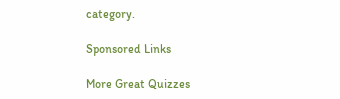category.

Sponsored Links

More Great Quizzes